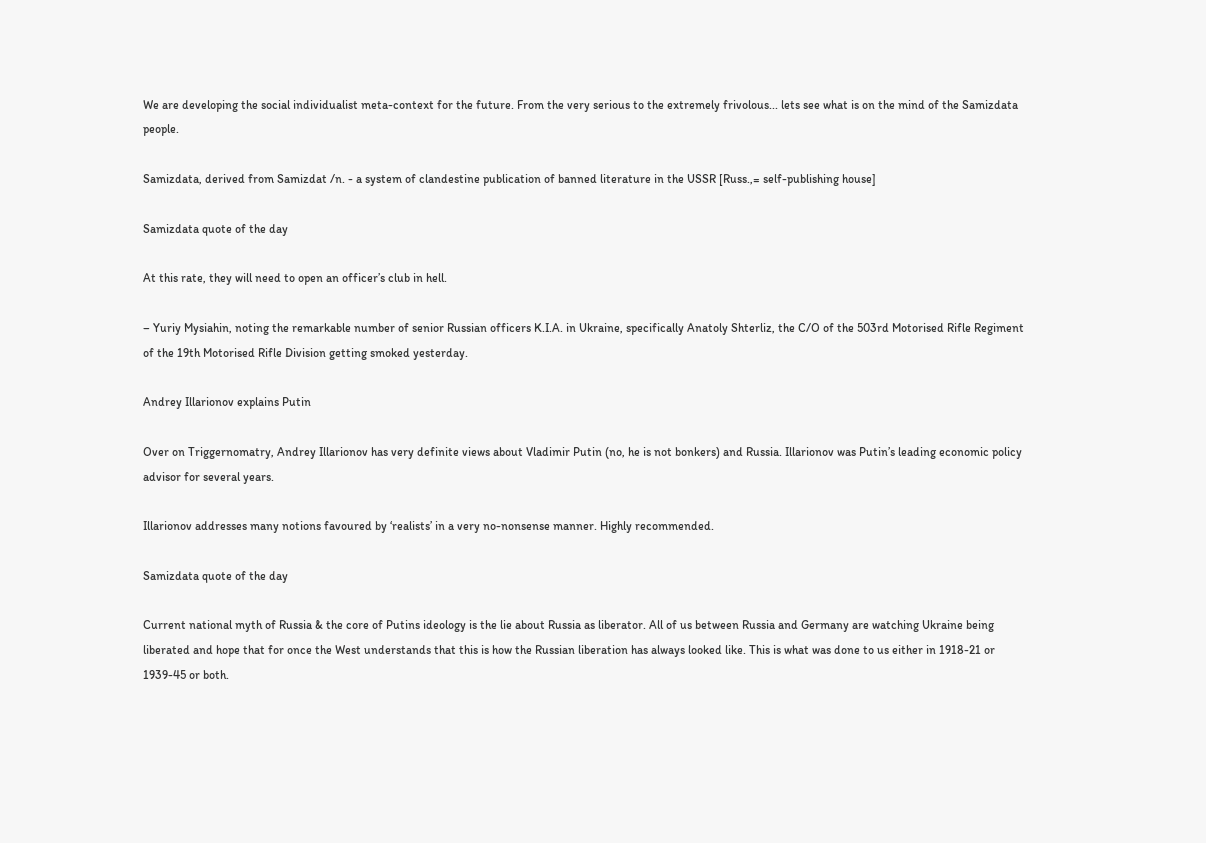We are developing the social individualist meta-context for the future. From the very serious to the extremely frivolous... lets see what is on the mind of the Samizdata people.

Samizdata, derived from Samizdat /n. - a system of clandestine publication of banned literature in the USSR [Russ.,= self-publishing house]

Samizdata quote of the day

At this rate, they will need to open an officer’s club in hell.

– Yuriy Mysiahin, noting the remarkable number of senior Russian officers K.I.A. in Ukraine, specifically Anatoly Shterliz, the C/O of the 503rd Motorised Rifle Regiment of the 19th Motorised Rifle Division getting smoked yesterday.

Andrey Illarionov explains Putin

Over on Triggernomatry, Andrey Illarionov has very definite views about Vladimir Putin (no, he is not bonkers) and Russia. Illarionov was Putin’s leading economic policy advisor for several years.

Illarionov addresses many notions favoured by ‘realists’ in a very no-nonsense manner. Highly recommended.

Samizdata quote of the day

Current national myth of Russia & the core of Putins ideology is the lie about Russia as liberator. All of us between Russia and Germany are watching Ukraine being liberated and hope that for once the West understands that this is how the Russian liberation has always looked like. This is what was done to us either in 1918-21 or 1939-45 or both.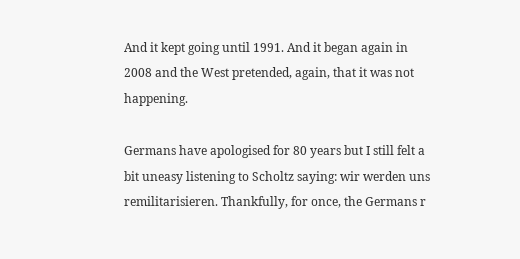And it kept going until 1991. And it began again in 2008 and the West pretended, again, that it was not happening.

Germans have apologised for 80 years but I still felt a bit uneasy listening to Scholtz saying: wir werden uns remilitarisieren. Thankfully, for once, the Germans r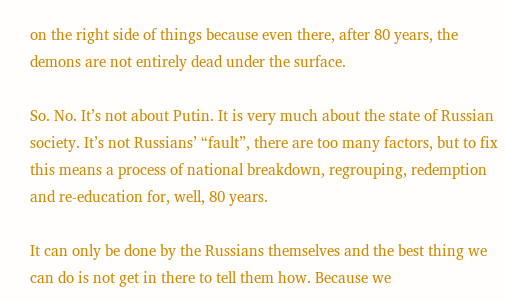on the right side of things because even there, after 80 years, the demons are not entirely dead under the surface.

So. No. It’s not about Putin. It is very much about the state of Russian society. It’s not Russians’ “fault”, there are too many factors, but to fix this means a process of national breakdown, regrouping, redemption and re-education for, well, 80 years.

It can only be done by the Russians themselves and the best thing we can do is not get in there to tell them how. Because we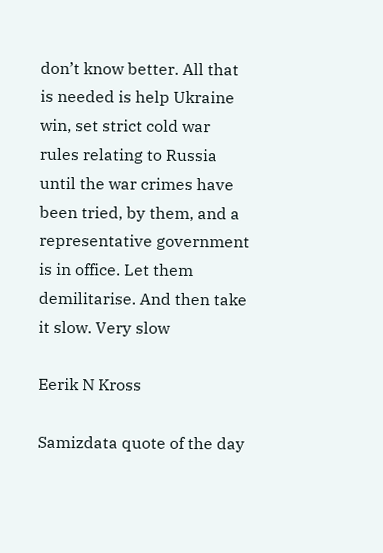don’t know better. All that is needed is help Ukraine win, set strict cold war rules relating to Russia until the war crimes have been tried, by them, and a representative government is in office. Let them demilitarise. And then take it slow. Very slow

Eerik N Kross

Samizdata quote of the day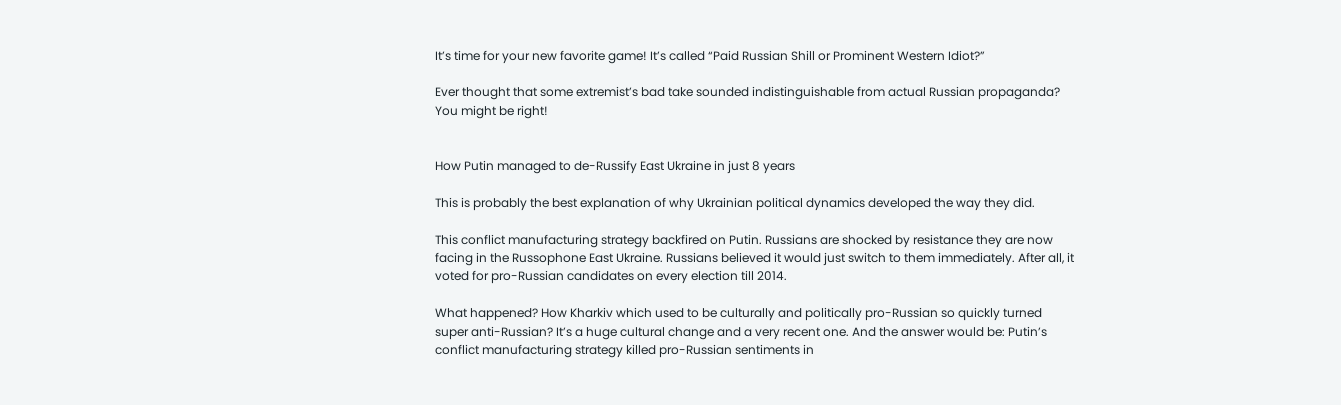It’s time for your new favorite game! It’s called “Paid Russian Shill or Prominent Western Idiot?”

Ever thought that some extremist’s bad take sounded indistinguishable from actual Russian propaganda? You might be right!


How Putin managed to de-Russify East Ukraine in just 8 years

This is probably the best explanation of why Ukrainian political dynamics developed the way they did.

This conflict manufacturing strategy backfired on Putin. Russians are shocked by resistance they are now facing in the Russophone East Ukraine. Russians believed it would just switch to them immediately. After all, it voted for pro-Russian candidates on every election till 2014.

What happened? How Kharkiv which used to be culturally and politically pro-Russian so quickly turned super anti-Russian? It’s a huge cultural change and a very recent one. And the answer would be: Putin’s conflict manufacturing strategy killed pro-Russian sentiments in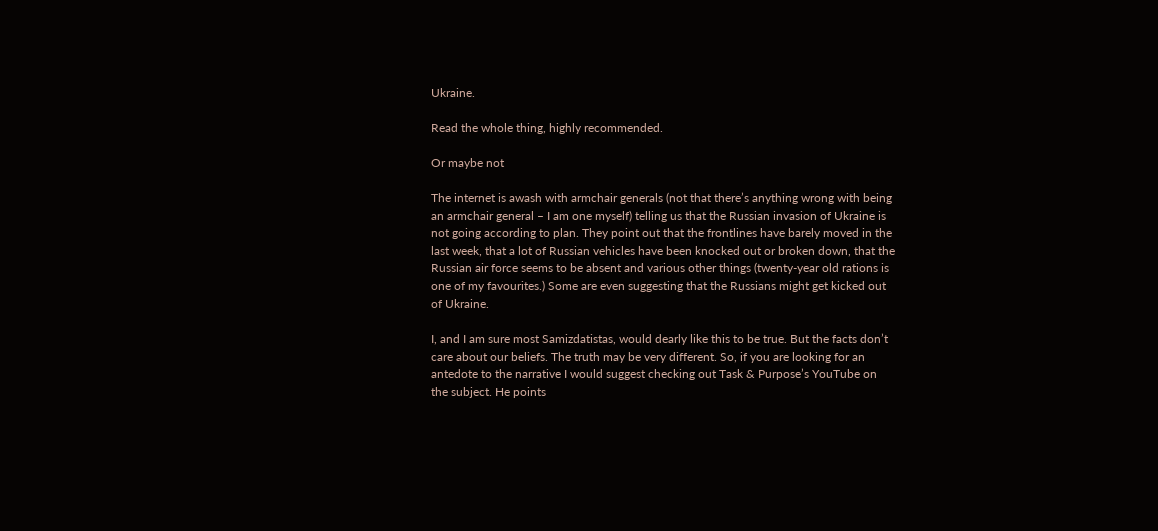Ukraine.

Read the whole thing, highly recommended.

Or maybe not

The internet is awash with armchair generals (not that there’s anything wrong with being an armchair general – I am one myself) telling us that the Russian invasion of Ukraine is not going according to plan. They point out that the frontlines have barely moved in the last week, that a lot of Russian vehicles have been knocked out or broken down, that the Russian air force seems to be absent and various other things (twenty-year old rations is one of my favourites.) Some are even suggesting that the Russians might get kicked out of Ukraine.

I, and I am sure most Samizdatistas, would dearly like this to be true. But the facts don’t care about our beliefs. The truth may be very different. So, if you are looking for an antedote to the narrative I would suggest checking out Task & Purpose’s YouTube on the subject. He points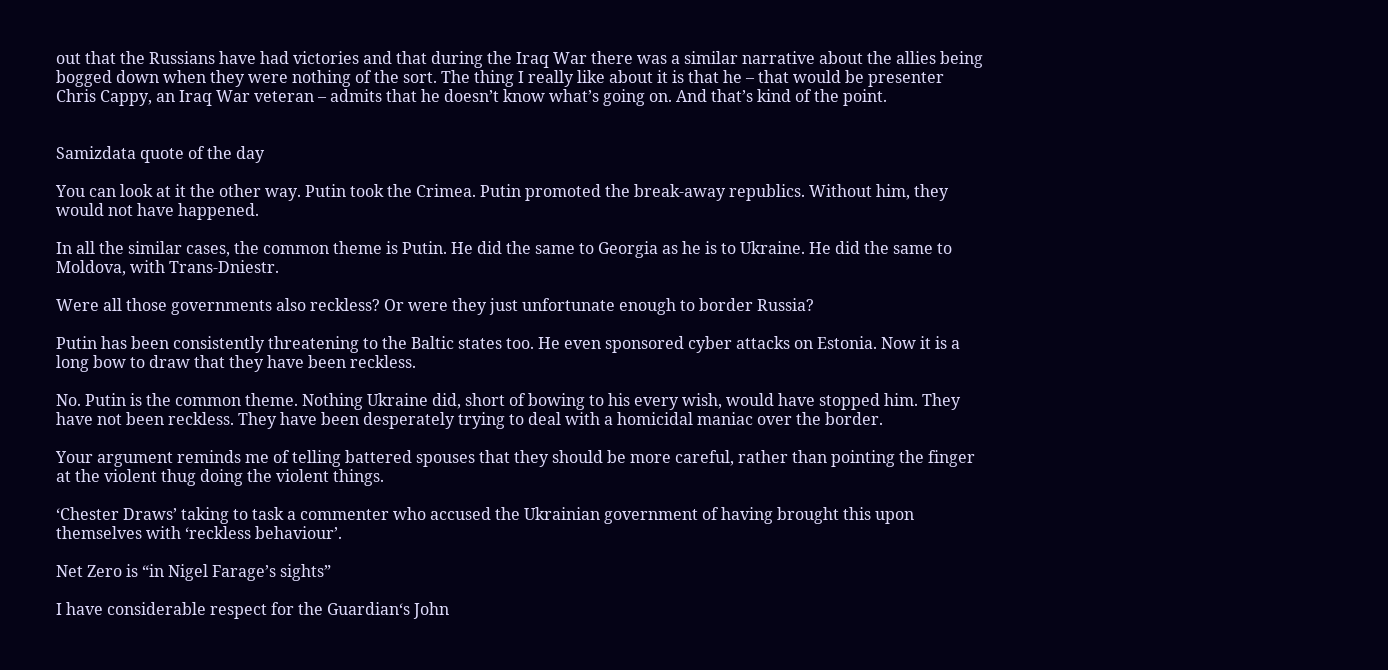out that the Russians have had victories and that during the Iraq War there was a similar narrative about the allies being bogged down when they were nothing of the sort. The thing I really like about it is that he – that would be presenter Chris Cappy, an Iraq War veteran – admits that he doesn’t know what’s going on. And that’s kind of the point.


Samizdata quote of the day

You can look at it the other way. Putin took the Crimea. Putin promoted the break-away republics. Without him, they would not have happened.

In all the similar cases, the common theme is Putin. He did the same to Georgia as he is to Ukraine. He did the same to Moldova, with Trans-Dniestr.

Were all those governments also reckless? Or were they just unfortunate enough to border Russia?

Putin has been consistently threatening to the Baltic states too. He even sponsored cyber attacks on Estonia. Now it is a long bow to draw that they have been reckless.

No. Putin is the common theme. Nothing Ukraine did, short of bowing to his every wish, would have stopped him. They have not been reckless. They have been desperately trying to deal with a homicidal maniac over the border.

Your argument reminds me of telling battered spouses that they should be more careful, rather than pointing the finger at the violent thug doing the violent things.

‘Chester Draws’ taking to task a commenter who accused the Ukrainian government of having brought this upon themselves with ‘reckless behaviour’.

Net Zero is “in Nigel Farage’s sights”

I have considerable respect for the Guardian‘s John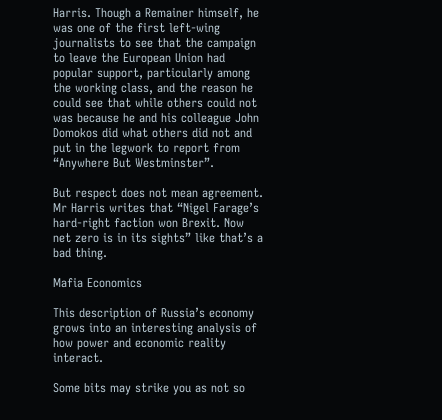Harris. Though a Remainer himself, he was one of the first left-wing journalists to see that the campaign to leave the European Union had popular support, particularly among the working class, and the reason he could see that while others could not was because he and his colleague John Domokos did what others did not and put in the legwork to report from “Anywhere But Westminster”.

But respect does not mean agreement. Mr Harris writes that “Nigel Farage’s hard-right faction won Brexit. Now net zero is in its sights” like that’s a bad thing.

Mafia Economics

This description of Russia’s economy grows into an interesting analysis of how power and economic reality interact.

Some bits may strike you as not so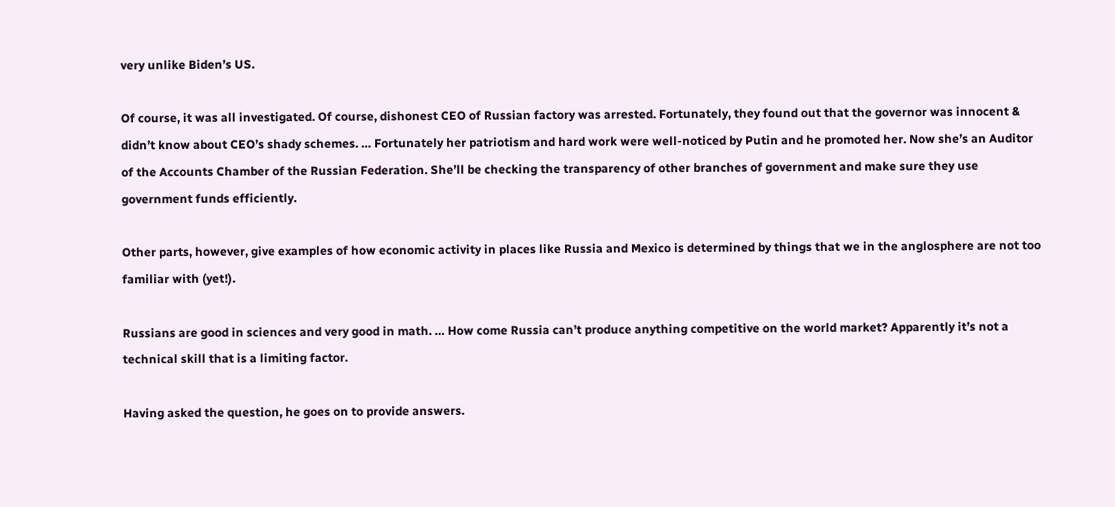very unlike Biden’s US.

Of course, it was all investigated. Of course, dishonest CEO of Russian factory was arrested. Fortunately, they found out that the governor was innocent & didn’t know about CEO’s shady schemes. … Fortunately her patriotism and hard work were well-noticed by Putin and he promoted her. Now she’s an Auditor of the Accounts Chamber of the Russian Federation. She’ll be checking the transparency of other branches of government and make sure they use government funds efficiently.

Other parts, however, give examples of how economic activity in places like Russia and Mexico is determined by things that we in the anglosphere are not too familiar with (yet!).

Russians are good in sciences and very good in math. … How come Russia can’t produce anything competitive on the world market? Apparently it’s not a technical skill that is a limiting factor.

Having asked the question, he goes on to provide answers.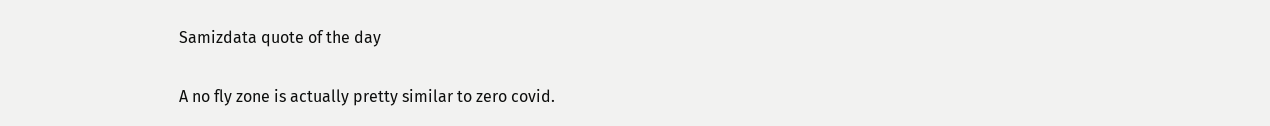Samizdata quote of the day

A no fly zone is actually pretty similar to zero covid.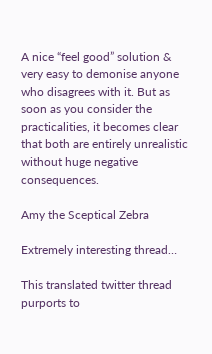A nice “feel good” solution & very easy to demonise anyone who disagrees with it. But as soon as you consider the practicalities, it becomes clear that both are entirely unrealistic without huge negative consequences.

Amy the Sceptical Zebra

Extremely interesting thread…

This translated twitter thread purports to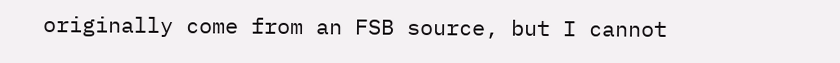originally come from an FSB source, but I cannot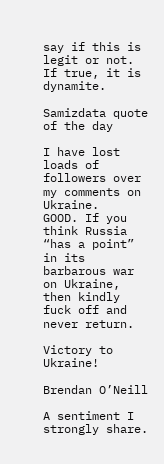say if this is legit or not. If true, it is dynamite.

Samizdata quote of the day

I have lost loads of followers over my comments on Ukraine.
GOOD. If you think Russia “has a point” in its barbarous war on Ukraine, then kindly fuck off and never return.

Victory to Ukraine!

Brendan O’Neill

A sentiment I strongly share.